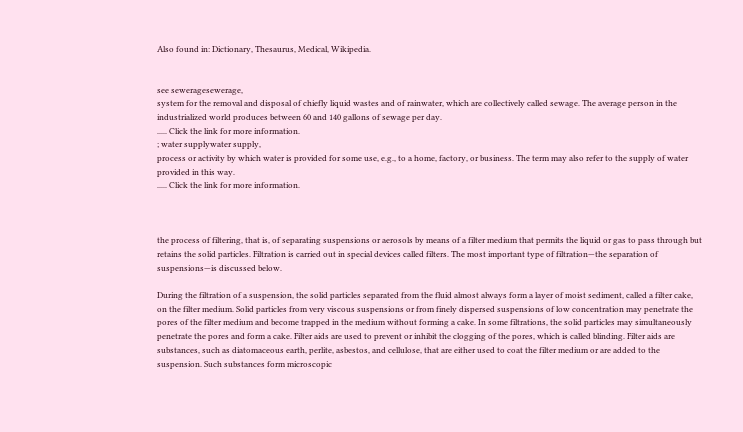Also found in: Dictionary, Thesaurus, Medical, Wikipedia.


see seweragesewerage,
system for the removal and disposal of chiefly liquid wastes and of rainwater, which are collectively called sewage. The average person in the industrialized world produces between 60 and 140 gallons of sewage per day.
..... Click the link for more information.
; water supplywater supply,
process or activity by which water is provided for some use, e.g., to a home, factory, or business. The term may also refer to the supply of water provided in this way.
..... Click the link for more information.



the process of filtering, that is, of separating suspensions or aerosols by means of a filter medium that permits the liquid or gas to pass through but retains the solid particles. Filtration is carried out in special devices called filters. The most important type of filtration—the separation of suspensions—is discussed below.

During the filtration of a suspension, the solid particles separated from the fluid almost always form a layer of moist sediment, called a filter cake, on the filter medium. Solid particles from very viscous suspensions or from finely dispersed suspensions of low concentration may penetrate the pores of the filter medium and become trapped in the medium without forming a cake. In some filtrations, the solid particles may simultaneously penetrate the pores and form a cake. Filter aids are used to prevent or inhibit the clogging of the pores, which is called blinding. Filter aids are substances, such as diatomaceous earth, perlite, asbestos, and cellulose, that are either used to coat the filter medium or are added to the suspension. Such substances form microscopic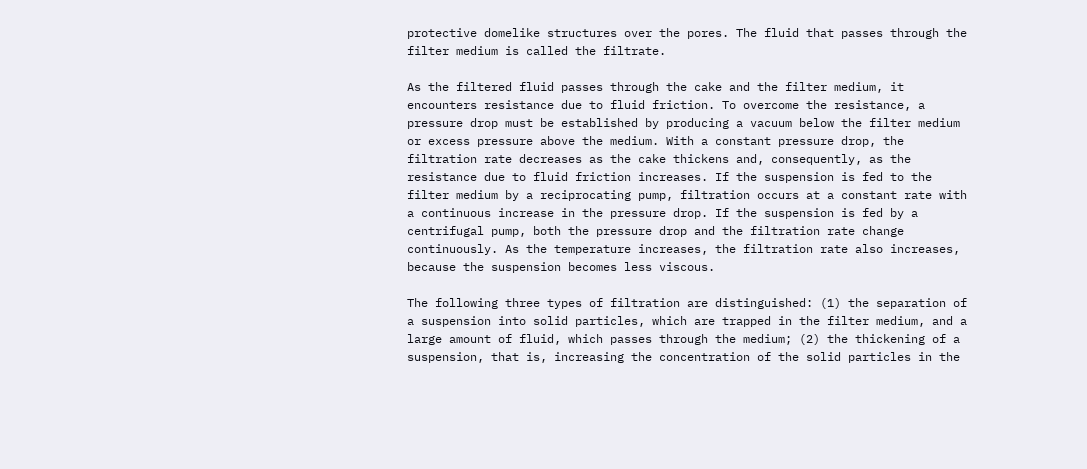protective domelike structures over the pores. The fluid that passes through the filter medium is called the filtrate.

As the filtered fluid passes through the cake and the filter medium, it encounters resistance due to fluid friction. To overcome the resistance, a pressure drop must be established by producing a vacuum below the filter medium or excess pressure above the medium. With a constant pressure drop, the filtration rate decreases as the cake thickens and, consequently, as the resistance due to fluid friction increases. If the suspension is fed to the filter medium by a reciprocating pump, filtration occurs at a constant rate with a continuous increase in the pressure drop. If the suspension is fed by a centrifugal pump, both the pressure drop and the filtration rate change continuously. As the temperature increases, the filtration rate also increases, because the suspension becomes less viscous.

The following three types of filtration are distinguished: (1) the separation of a suspension into solid particles, which are trapped in the filter medium, and a large amount of fluid, which passes through the medium; (2) the thickening of a suspension, that is, increasing the concentration of the solid particles in the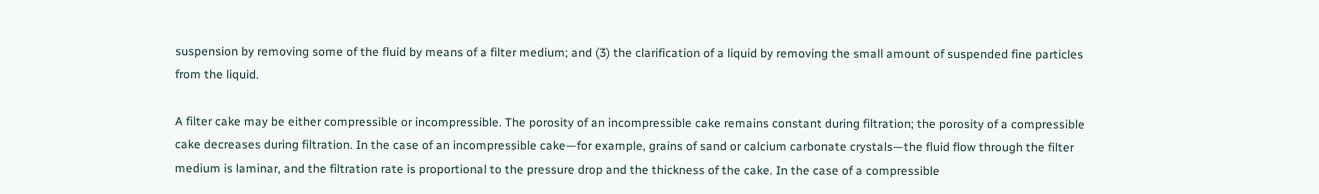suspension by removing some of the fluid by means of a filter medium; and (3) the clarification of a liquid by removing the small amount of suspended fine particles from the liquid.

A filter cake may be either compressible or incompressible. The porosity of an incompressible cake remains constant during filtration; the porosity of a compressible cake decreases during filtration. In the case of an incompressible cake—for example, grains of sand or calcium carbonate crystals—the fluid flow through the filter medium is laminar, and the filtration rate is proportional to the pressure drop and the thickness of the cake. In the case of a compressible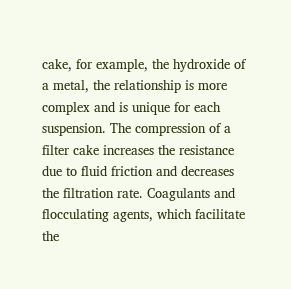cake, for example, the hydroxide of a metal, the relationship is more complex and is unique for each suspension. The compression of a filter cake increases the resistance due to fluid friction and decreases the filtration rate. Coagulants and flocculating agents, which facilitate the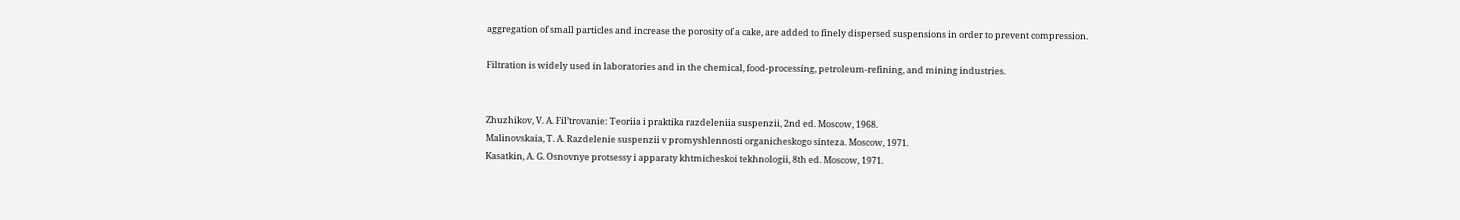aggregation of small particles and increase the porosity of a cake, are added to finely dispersed suspensions in order to prevent compression.

Filtration is widely used in laboratories and in the chemical, food-processing, petroleum-refining, and mining industries.


Zhuzhikov, V. A. Fil’trovanie: Teoriia i praktika razdeleniia suspenzii, 2nd ed. Moscow, 1968.
Malinovskaia, T. A. Razdelenie suspenzii v promyshlennosti organicheskogo sinteza. Moscow, 1971.
Kasatkin, A. G. Osnovnye protsessy i apparaty khtmicheskoi tekhnologii, 8th ed. Moscow, 1971.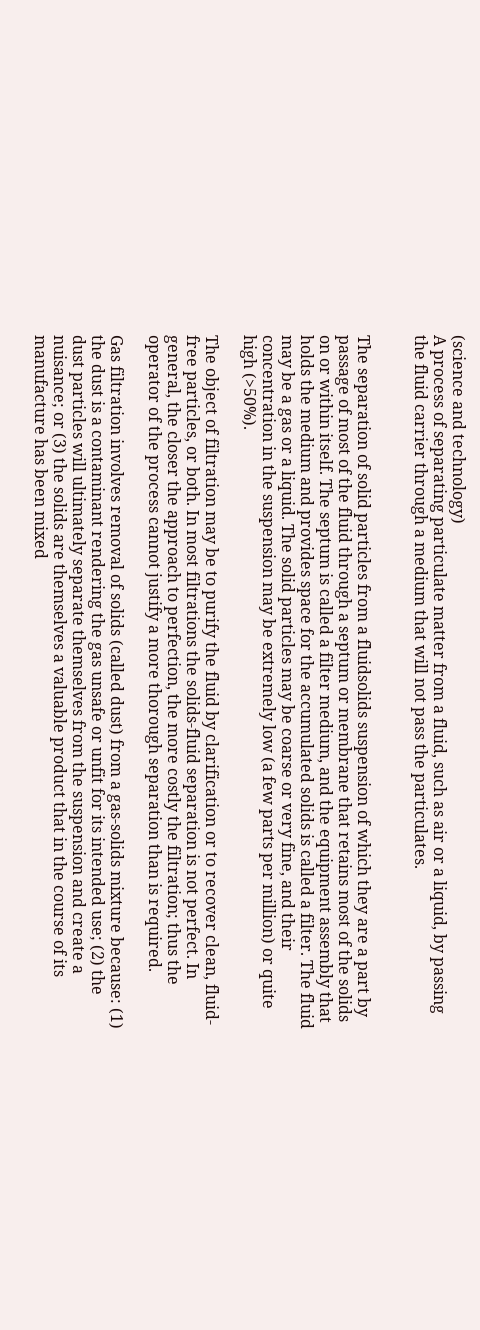(science and technology)
A process of separating particulate matter from a fluid, such as air or a liquid, by passing the fluid carrier through a medium that will not pass the particulates.


The separation of solid particles from a fluidsolids suspension of which they are a part by passage of most of the fluid through a septum or membrane that retains most of the solids on or within itself. The septum is called a filter medium, and the equipment assembly that holds the medium and provides space for the accumulated solids is called a filter. The fluid may be a gas or a liquid. The solid particles may be coarse or very fine, and their concentration in the suspension may be extremely low (a few parts per million) or quite high (>50%).

The object of filtration may be to purify the fluid by clarification or to recover clean, fluid-free particles, or both. In most filtrations the solids-fluid separation is not perfect. In general, the closer the approach to perfection, the more costly the filtration; thus the operator of the process cannot justify a more thorough separation than is required.

Gas filtration involves removal of solids (called dust) from a gas-solids mixture because: (1) the dust is a contaminant rendering the gas unsafe or unfit for its intended use; (2) the dust particles will ultimately separate themselves from the suspension and create a nuisance; or (3) the solids are themselves a valuable product that in the course of its manufacture has been mixed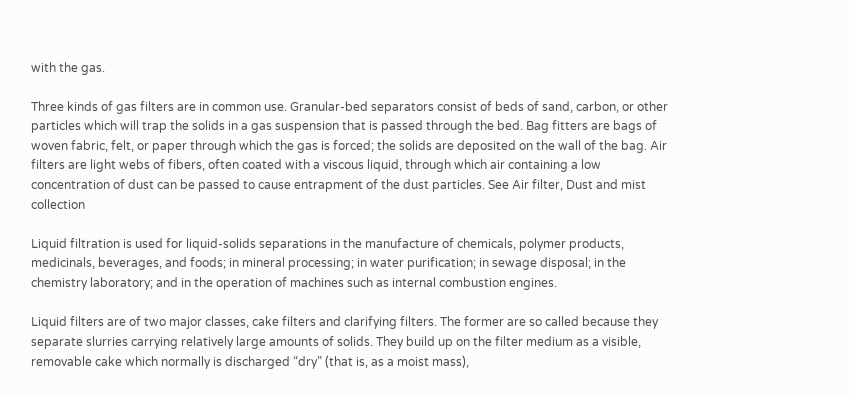with the gas.

Three kinds of gas filters are in common use. Granular-bed separators consist of beds of sand, carbon, or other particles which will trap the solids in a gas suspension that is passed through the bed. Bag fitters are bags of woven fabric, felt, or paper through which the gas is forced; the solids are deposited on the wall of the bag. Air filters are light webs of fibers, often coated with a viscous liquid, through which air containing a low concentration of dust can be passed to cause entrapment of the dust particles. See Air filter, Dust and mist collection

Liquid filtration is used for liquid-solids separations in the manufacture of chemicals, polymer products, medicinals, beverages, and foods; in mineral processing; in water purification; in sewage disposal; in the chemistry laboratory; and in the operation of machines such as internal combustion engines.

Liquid filters are of two major classes, cake filters and clarifying filters. The former are so called because they separate slurries carrying relatively large amounts of solids. They build up on the filter medium as a visible, removable cake which normally is discharged “dry” (that is, as a moist mass),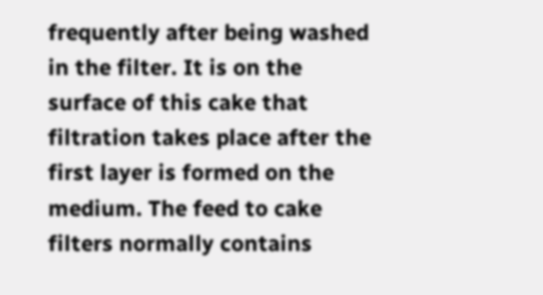frequently after being washed in the filter. It is on the surface of this cake that filtration takes place after the first layer is formed on the medium. The feed to cake filters normally contains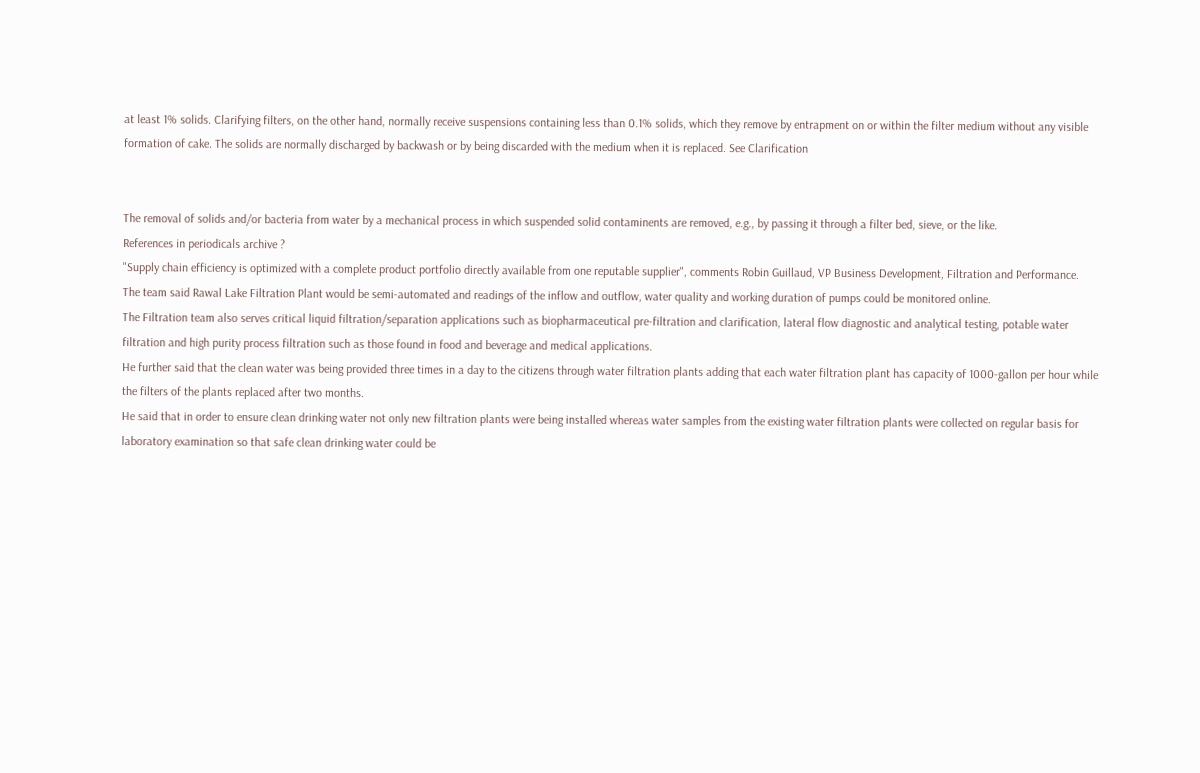at least 1% solids. Clarifying filters, on the other hand, normally receive suspensions containing less than 0.1% solids, which they remove by entrapment on or within the filter medium without any visible formation of cake. The solids are normally discharged by backwash or by being discarded with the medium when it is replaced. See Clarification


The removal of solids and/or bacteria from water by a mechanical process in which suspended solid contaminents are removed, e.g., by passing it through a filter bed, sieve, or the like.
References in periodicals archive ?
"Supply chain efficiency is optimized with a complete product portfolio directly available from one reputable supplier", comments Robin Guillaud, VP Business Development, Filtration and Performance.
The team said Rawal Lake Filtration Plant would be semi-automated and readings of the inflow and outflow, water quality and working duration of pumps could be monitored online.
The Filtration team also serves critical liquid filtration/separation applications such as biopharmaceutical pre-filtration and clarification, lateral flow diagnostic and analytical testing, potable water filtration and high purity process filtration such as those found in food and beverage and medical applications.
He further said that the clean water was being provided three times in a day to the citizens through water filtration plants adding that each water filtration plant has capacity of 1000-gallon per hour while the filters of the plants replaced after two months.
He said that in order to ensure clean drinking water not only new filtration plants were being installed whereas water samples from the existing water filtration plants were collected on regular basis for laboratory examination so that safe clean drinking water could be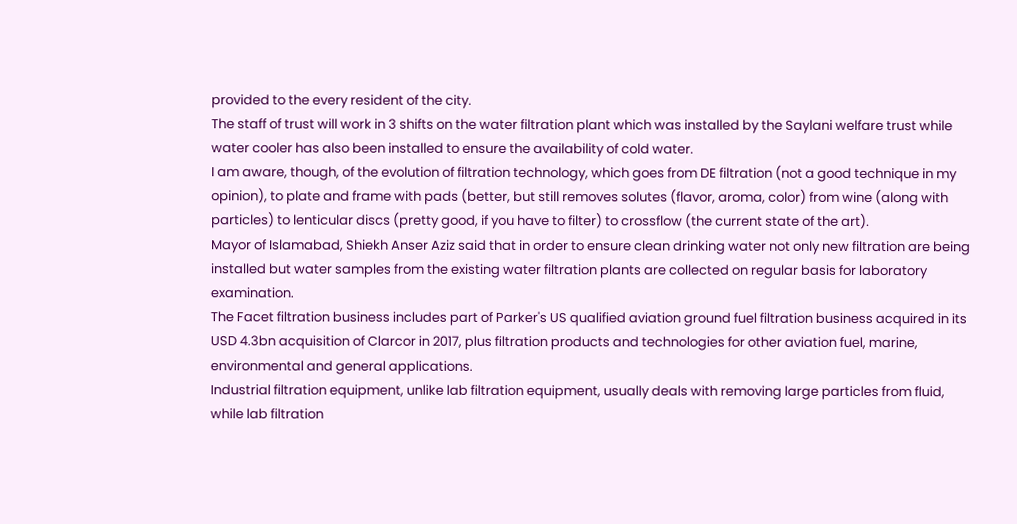provided to the every resident of the city.
The staff of trust will work in 3 shifts on the water filtration plant which was installed by the Saylani welfare trust while water cooler has also been installed to ensure the availability of cold water.
I am aware, though, of the evolution of filtration technology, which goes from DE filtration (not a good technique in my opinion), to plate and frame with pads (better, but still removes solutes (flavor, aroma, color) from wine (along with particles) to lenticular discs (pretty good, if you have to filter) to crossflow (the current state of the art).
Mayor of Islamabad, Shiekh Anser Aziz said that in order to ensure clean drinking water not only new filtration are being installed but water samples from the existing water filtration plants are collected on regular basis for laboratory examination.
The Facet filtration business includes part of Parker's US qualified aviation ground fuel filtration business acquired in its USD 4.3bn acquisition of Clarcor in 2017, plus filtration products and technologies for other aviation fuel, marine, environmental and general applications.
Industrial filtration equipment, unlike lab filtration equipment, usually deals with removing large particles from fluid, while lab filtration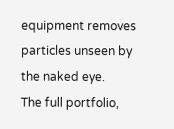equipment removes particles unseen by the naked eye.
The full portfolio,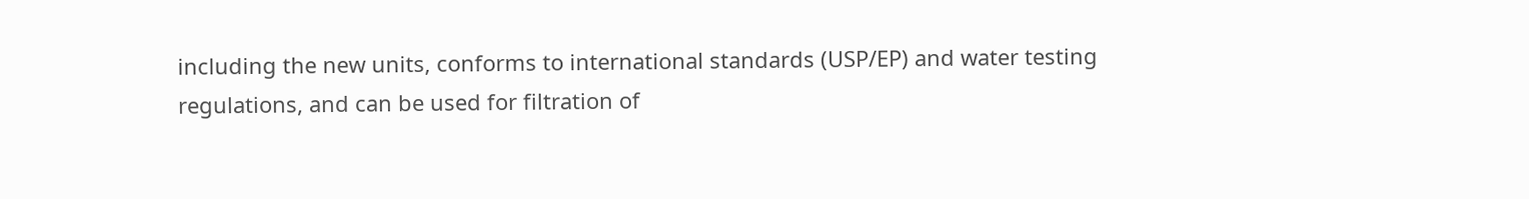including the new units, conforms to international standards (USP/EP) and water testing regulations, and can be used for filtration of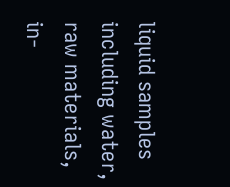liquid samples including water, raw materials, in-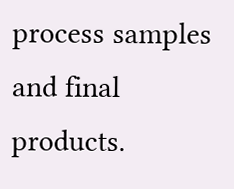process samples and final products.